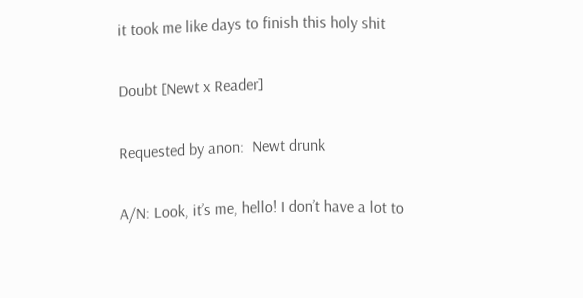it took me like days to finish this holy shit

Doubt [Newt x Reader]

Requested by anon:  Newt drunk

A/N: Look, it’s me, hello! I don’t have a lot to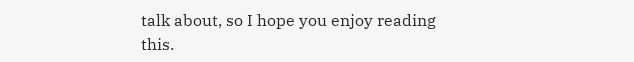talk about, so I hope you enjoy reading this.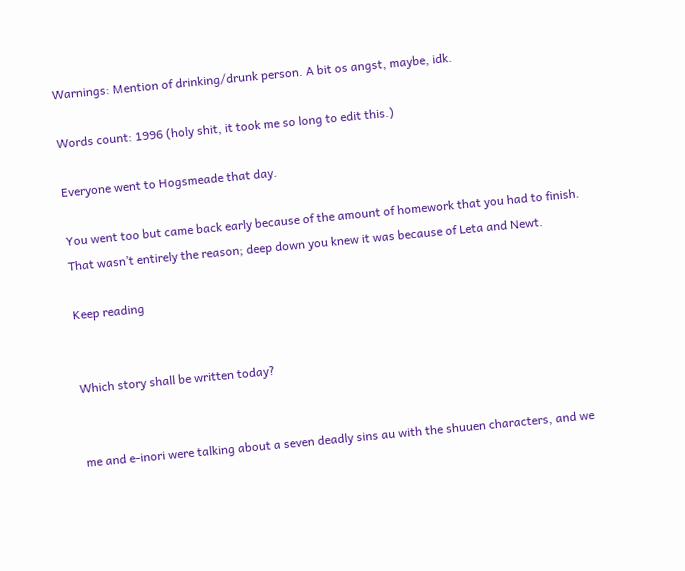Warnings: Mention of drinking/drunk person. A bit os angst, maybe, idk.

Words count: 1996 (holy shit, it took me so long to edit this.)

Everyone went to Hogsmeade that day.

You went too but came back early because of the amount of homework that you had to finish. That wasn’t entirely the reason; deep down you knew it was because of Leta and Newt.

Keep reading


Which story shall be written today?


me and e-inori were talking about a seven deadly sins au with the shuuen characters, and we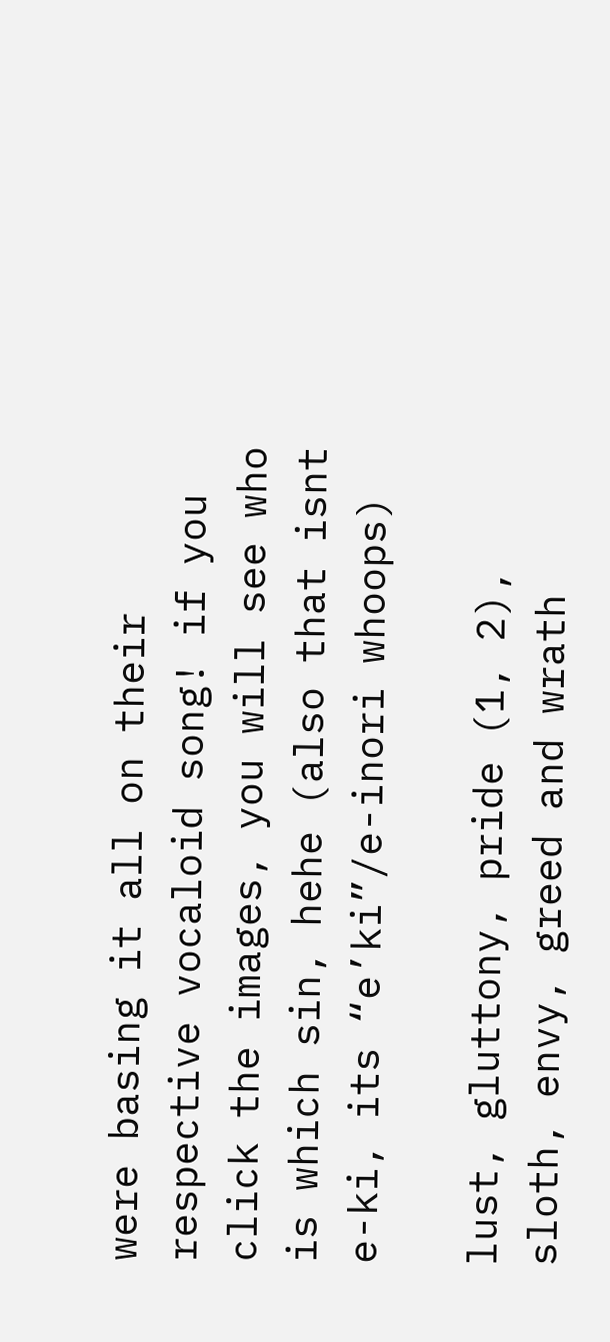were basing it all on their respective vocaloid song! if you click the images, you will see who is which sin, hehe (also that isnt e-ki, its “e’ki”/e-inori whoops)

lust, gluttony, pride (1, 2), sloth, envy, greed and wrath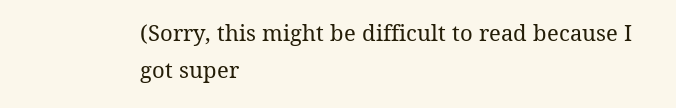(Sorry, this might be difficult to read because I got super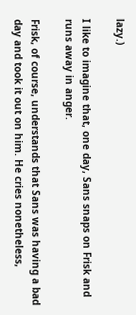lazy.)

I like to imagine that, one day, Sans snaps on Frisk and runs away in anger.

Frisk, of course, understands that Sans was having a bad day and took it out on him. He cries nonetheless,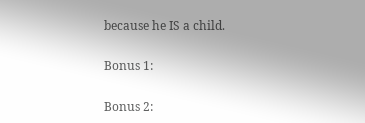because he IS a child.

Bonus 1:

Bonus 2: